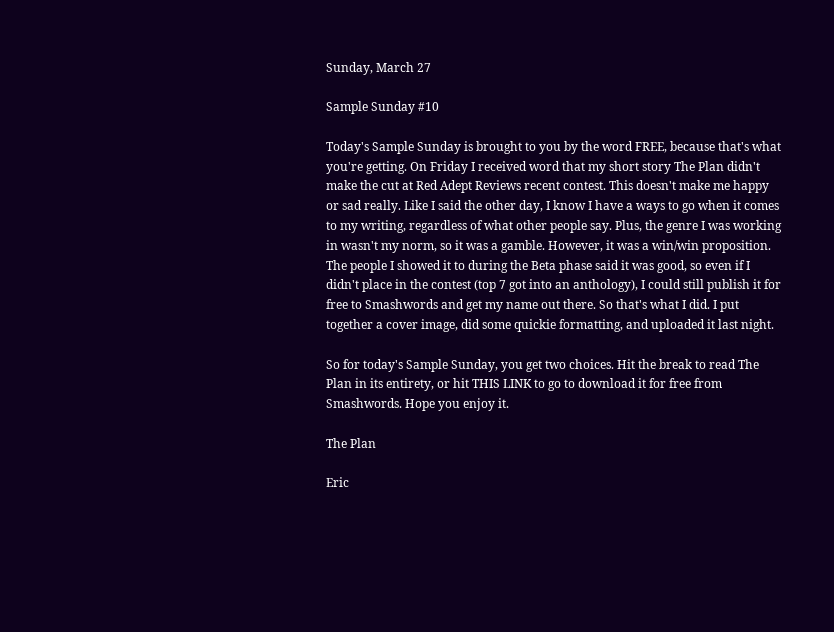Sunday, March 27

Sample Sunday #10

Today's Sample Sunday is brought to you by the word FREE, because that's what you're getting. On Friday I received word that my short story The Plan didn't make the cut at Red Adept Reviews recent contest. This doesn't make me happy or sad really. Like I said the other day, I know I have a ways to go when it comes to my writing, regardless of what other people say. Plus, the genre I was working in wasn't my norm, so it was a gamble. However, it was a win/win proposition. The people I showed it to during the Beta phase said it was good, so even if I didn't place in the contest (top 7 got into an anthology), I could still publish it for free to Smashwords and get my name out there. So that's what I did. I put together a cover image, did some quickie formatting, and uploaded it last night.

So for today's Sample Sunday, you get two choices. Hit the break to read The Plan in its entirety, or hit THIS LINK to go to download it for free from Smashwords. Hope you enjoy it.

The Plan

Eric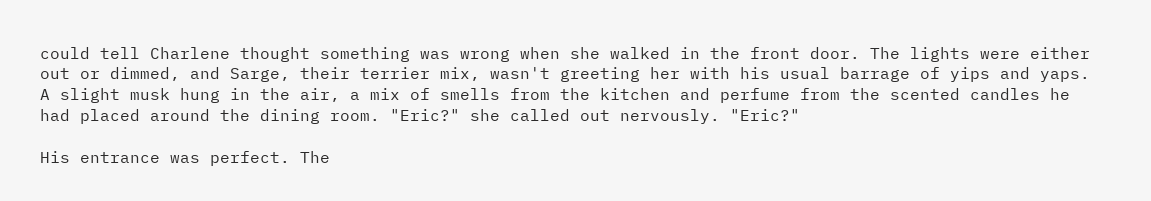could tell Charlene thought something was wrong when she walked in the front door. The lights were either out or dimmed, and Sarge, their terrier mix, wasn't greeting her with his usual barrage of yips and yaps. A slight musk hung in the air, a mix of smells from the kitchen and perfume from the scented candles he had placed around the dining room. "Eric?" she called out nervously. "Eric?"

His entrance was perfect. The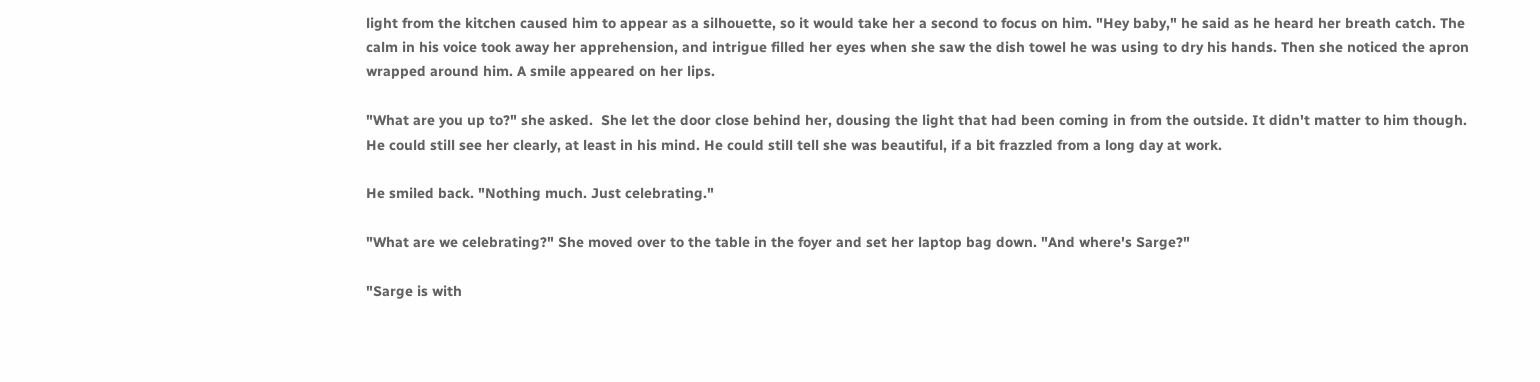light from the kitchen caused him to appear as a silhouette, so it would take her a second to focus on him. "Hey baby," he said as he heard her breath catch. The calm in his voice took away her apprehension, and intrigue filled her eyes when she saw the dish towel he was using to dry his hands. Then she noticed the apron wrapped around him. A smile appeared on her lips.

"What are you up to?" she asked.  She let the door close behind her, dousing the light that had been coming in from the outside. It didn't matter to him though. He could still see her clearly, at least in his mind. He could still tell she was beautiful, if a bit frazzled from a long day at work.

He smiled back. "Nothing much. Just celebrating."

"What are we celebrating?" She moved over to the table in the foyer and set her laptop bag down. "And where's Sarge?"

"Sarge is with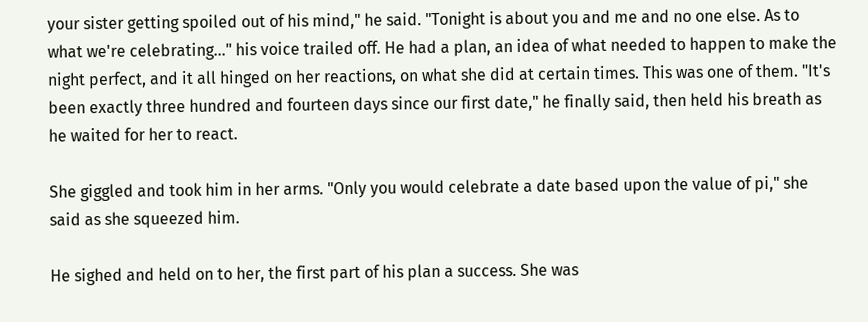your sister getting spoiled out of his mind," he said. "Tonight is about you and me and no one else. As to what we're celebrating…" his voice trailed off. He had a plan, an idea of what needed to happen to make the night perfect, and it all hinged on her reactions, on what she did at certain times. This was one of them. "It's been exactly three hundred and fourteen days since our first date," he finally said, then held his breath as he waited for her to react.

She giggled and took him in her arms. "Only you would celebrate a date based upon the value of pi," she said as she squeezed him.

He sighed and held on to her, the first part of his plan a success. She was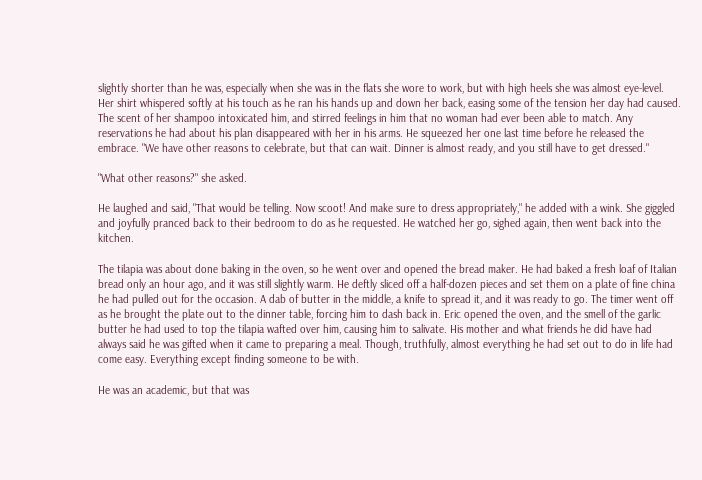slightly shorter than he was, especially when she was in the flats she wore to work, but with high heels she was almost eye-level. Her shirt whispered softly at his touch as he ran his hands up and down her back, easing some of the tension her day had caused. The scent of her shampoo intoxicated him, and stirred feelings in him that no woman had ever been able to match. Any reservations he had about his plan disappeared with her in his arms. He squeezed her one last time before he released the embrace. "We have other reasons to celebrate, but that can wait. Dinner is almost ready, and you still have to get dressed."

"What other reasons?" she asked.

He laughed and said, "That would be telling. Now scoot! And make sure to dress appropriately," he added with a wink. She giggled and joyfully pranced back to their bedroom to do as he requested. He watched her go, sighed again, then went back into the kitchen.

The tilapia was about done baking in the oven, so he went over and opened the bread maker. He had baked a fresh loaf of Italian bread only an hour ago, and it was still slightly warm. He deftly sliced off a half-dozen pieces and set them on a plate of fine china he had pulled out for the occasion. A dab of butter in the middle, a knife to spread it, and it was ready to go. The timer went off as he brought the plate out to the dinner table, forcing him to dash back in. Eric opened the oven, and the smell of the garlic butter he had used to top the tilapia wafted over him, causing him to salivate. His mother and what friends he did have had always said he was gifted when it came to preparing a meal. Though, truthfully, almost everything he had set out to do in life had come easy. Everything except finding someone to be with.

He was an academic, but that was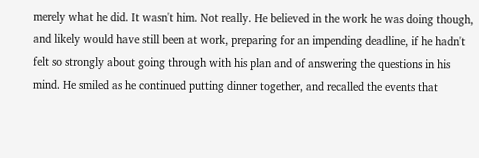merely what he did. It wasn't him. Not really. He believed in the work he was doing though, and likely would have still been at work, preparing for an impending deadline, if he hadn't felt so strongly about going through with his plan and of answering the questions in his mind. He smiled as he continued putting dinner together, and recalled the events that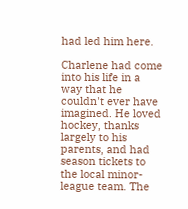had led him here.

Charlene had come into his life in a way that he couldn't ever have imagined. He loved hockey, thanks largely to his parents, and had season tickets to the local minor-league team. The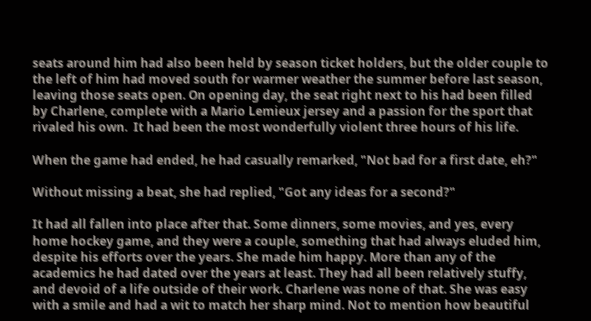seats around him had also been held by season ticket holders, but the older couple to the left of him had moved south for warmer weather the summer before last season, leaving those seats open. On opening day, the seat right next to his had been filled by Charlene, complete with a Mario Lemieux jersey and a passion for the sport that rivaled his own.  It had been the most wonderfully violent three hours of his life.

When the game had ended, he had casually remarked, "Not bad for a first date, eh?"

Without missing a beat, she had replied, "Got any ideas for a second?"

It had all fallen into place after that. Some dinners, some movies, and yes, every home hockey game, and they were a couple, something that had always eluded him, despite his efforts over the years. She made him happy. More than any of the academics he had dated over the years at least. They had all been relatively stuffy, and devoid of a life outside of their work. Charlene was none of that. She was easy with a smile and had a wit to match her sharp mind. Not to mention how beautiful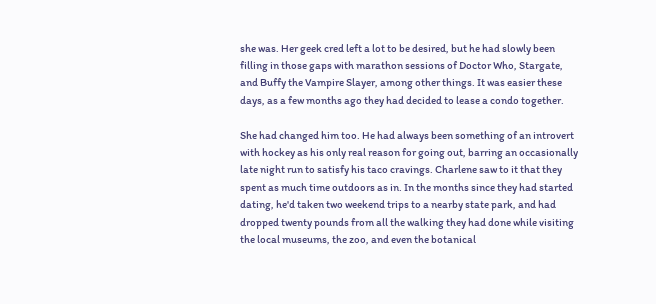she was. Her geek cred left a lot to be desired, but he had slowly been filling in those gaps with marathon sessions of Doctor Who, Stargate, and Buffy the Vampire Slayer, among other things. It was easier these days, as a few months ago they had decided to lease a condo together.

She had changed him too. He had always been something of an introvert with hockey as his only real reason for going out, barring an occasionally late night run to satisfy his taco cravings. Charlene saw to it that they spent as much time outdoors as in. In the months since they had started dating, he'd taken two weekend trips to a nearby state park, and had dropped twenty pounds from all the walking they had done while visiting the local museums, the zoo, and even the botanical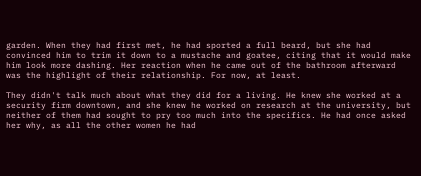garden. When they had first met, he had sported a full beard, but she had convinced him to trim it down to a mustache and goatee, citing that it would make him look more dashing. Her reaction when he came out of the bathroom afterward was the highlight of their relationship. For now, at least.

They didn't talk much about what they did for a living. He knew she worked at a security firm downtown, and she knew he worked on research at the university, but neither of them had sought to pry too much into the specifics. He had once asked her why, as all the other women he had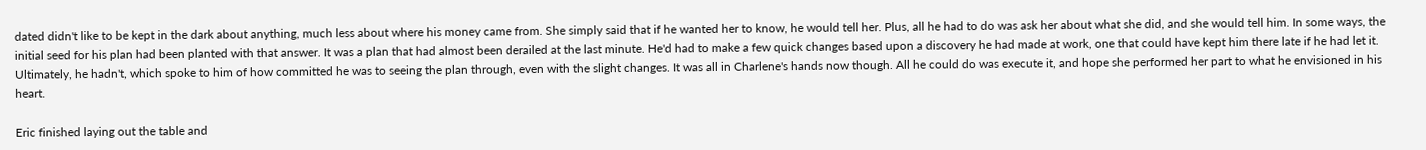dated didn't like to be kept in the dark about anything, much less about where his money came from. She simply said that if he wanted her to know, he would tell her. Plus, all he had to do was ask her about what she did, and she would tell him. In some ways, the initial seed for his plan had been planted with that answer. It was a plan that had almost been derailed at the last minute. He'd had to make a few quick changes based upon a discovery he had made at work, one that could have kept him there late if he had let it. Ultimately, he hadn't, which spoke to him of how committed he was to seeing the plan through, even with the slight changes. It was all in Charlene's hands now though. All he could do was execute it, and hope she performed her part to what he envisioned in his heart.

Eric finished laying out the table and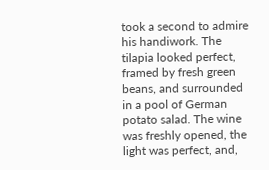took a second to admire his handiwork. The tilapia looked perfect, framed by fresh green beans, and surrounded in a pool of German potato salad. The wine was freshly opened, the light was perfect, and,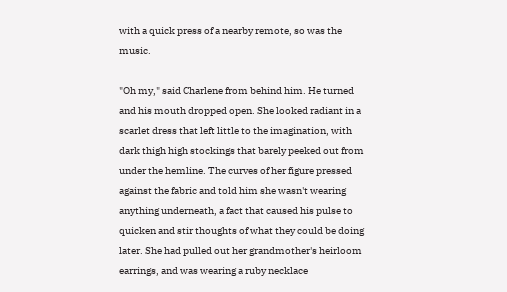with a quick press of a nearby remote, so was the music.

"Oh my," said Charlene from behind him. He turned and his mouth dropped open. She looked radiant in a scarlet dress that left little to the imagination, with dark thigh high stockings that barely peeked out from under the hemline. The curves of her figure pressed against the fabric and told him she wasn't wearing anything underneath, a fact that caused his pulse to quicken and stir thoughts of what they could be doing later. She had pulled out her grandmother's heirloom earrings, and was wearing a ruby necklace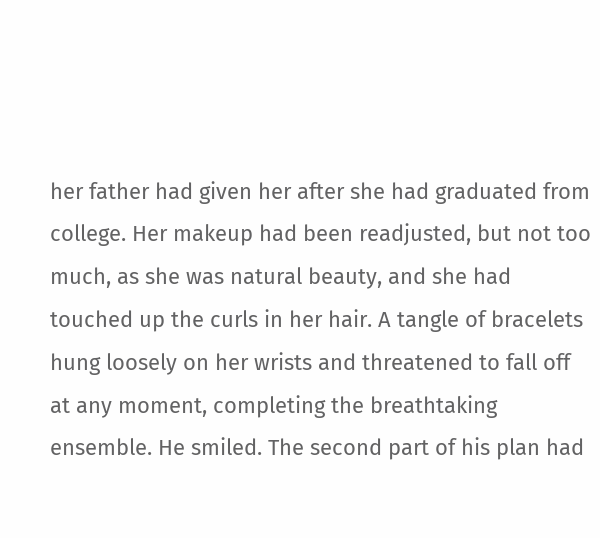her father had given her after she had graduated from college. Her makeup had been readjusted, but not too much, as she was natural beauty, and she had touched up the curls in her hair. A tangle of bracelets hung loosely on her wrists and threatened to fall off at any moment, completing the breathtaking ensemble. He smiled. The second part of his plan had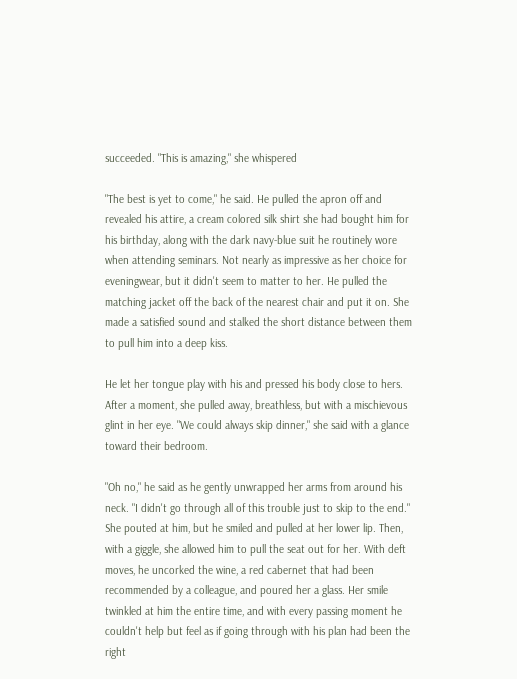succeeded. "This is amazing," she whispered

"The best is yet to come," he said. He pulled the apron off and revealed his attire, a cream colored silk shirt she had bought him for his birthday, along with the dark navy-blue suit he routinely wore when attending seminars. Not nearly as impressive as her choice for eveningwear, but it didn't seem to matter to her. He pulled the matching jacket off the back of the nearest chair and put it on. She made a satisfied sound and stalked the short distance between them to pull him into a deep kiss.

He let her tongue play with his and pressed his body close to hers. After a moment, she pulled away, breathless, but with a mischievous glint in her eye. "We could always skip dinner," she said with a glance toward their bedroom.

"Oh no," he said as he gently unwrapped her arms from around his neck. "I didn't go through all of this trouble just to skip to the end." She pouted at him, but he smiled and pulled at her lower lip. Then, with a giggle, she allowed him to pull the seat out for her. With deft moves, he uncorked the wine, a red cabernet that had been recommended by a colleague, and poured her a glass. Her smile twinkled at him the entire time, and with every passing moment he couldn't help but feel as if going through with his plan had been the right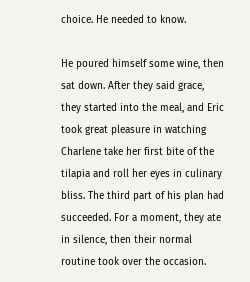choice. He needed to know.

He poured himself some wine, then sat down. After they said grace, they started into the meal, and Eric took great pleasure in watching Charlene take her first bite of the tilapia and roll her eyes in culinary bliss. The third part of his plan had succeeded. For a moment, they ate in silence, then their normal routine took over the occasion.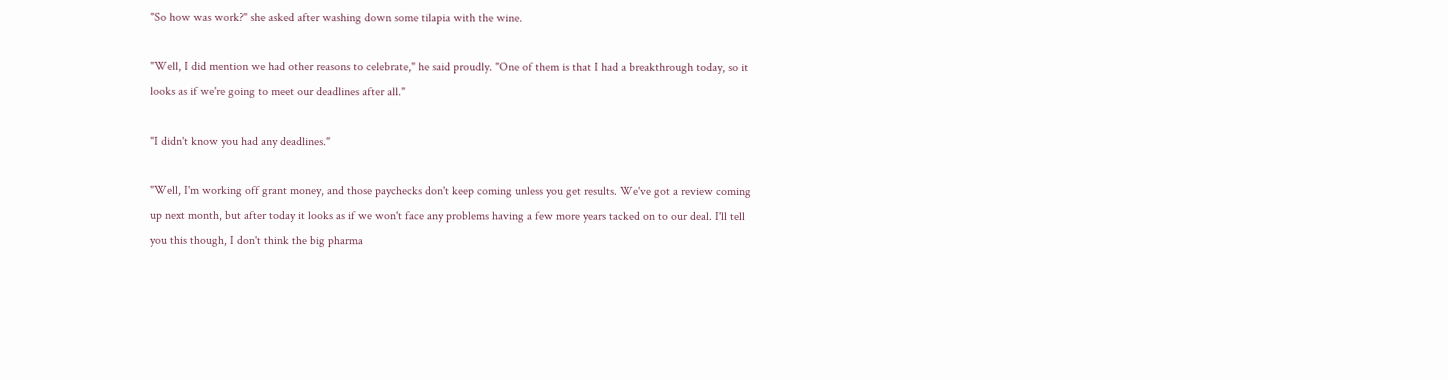"So how was work?" she asked after washing down some tilapia with the wine.

"Well, I did mention we had other reasons to celebrate," he said proudly. "One of them is that I had a breakthrough today, so it looks as if we're going to meet our deadlines after all."

"I didn't know you had any deadlines."

"Well, I'm working off grant money, and those paychecks don't keep coming unless you get results. We've got a review coming up next month, but after today it looks as if we won't face any problems having a few more years tacked on to our deal. I'll tell you this though, I don't think the big pharma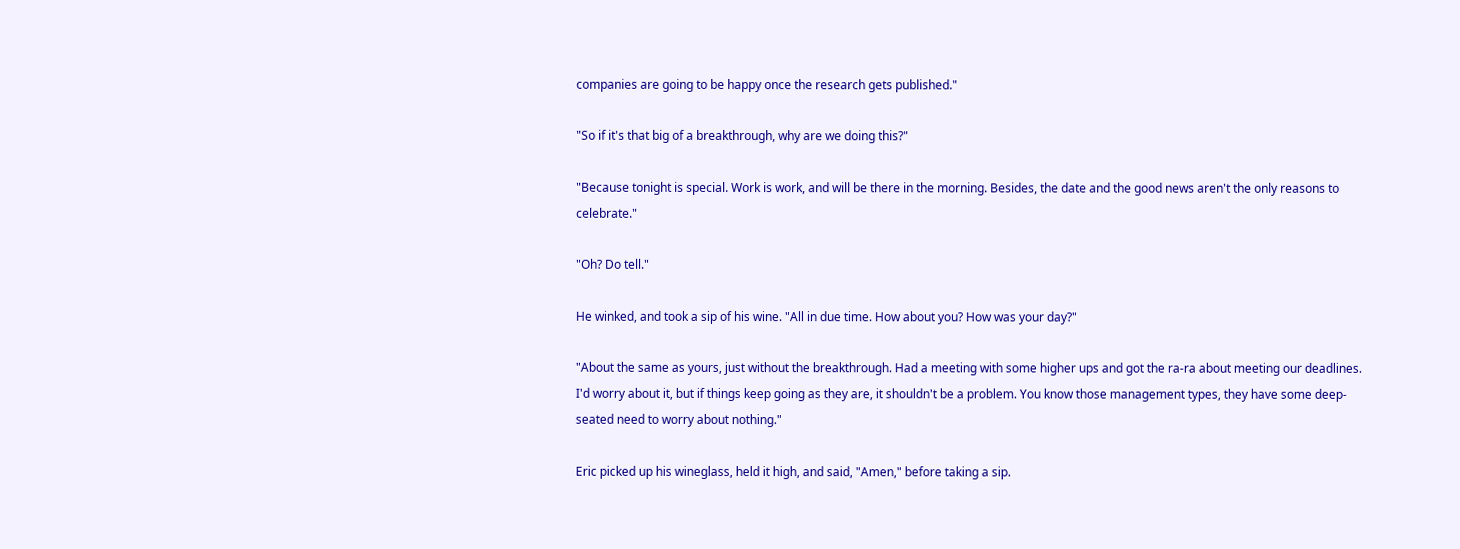companies are going to be happy once the research gets published."

"So if it's that big of a breakthrough, why are we doing this?"

"Because tonight is special. Work is work, and will be there in the morning. Besides, the date and the good news aren't the only reasons to celebrate."

"Oh? Do tell."

He winked, and took a sip of his wine. "All in due time. How about you? How was your day?"

"About the same as yours, just without the breakthrough. Had a meeting with some higher ups and got the ra-ra about meeting our deadlines. I'd worry about it, but if things keep going as they are, it shouldn't be a problem. You know those management types, they have some deep-seated need to worry about nothing."

Eric picked up his wineglass, held it high, and said, "Amen," before taking a sip.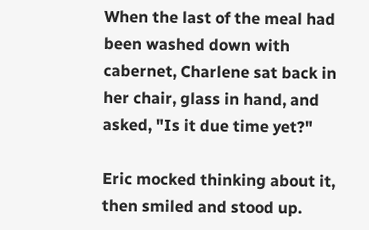When the last of the meal had been washed down with cabernet, Charlene sat back in her chair, glass in hand, and asked, "Is it due time yet?"

Eric mocked thinking about it, then smiled and stood up.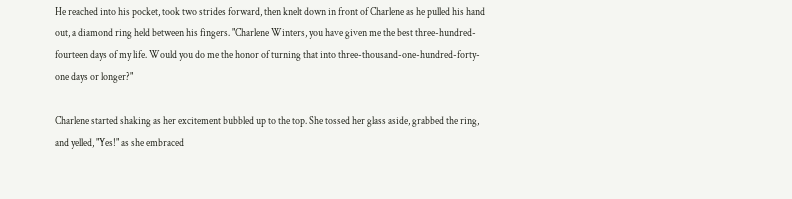He reached into his pocket, took two strides forward, then knelt down in front of Charlene as he pulled his hand out, a diamond ring held between his fingers. "Charlene Winters, you have given me the best three-hundred-fourteen days of my life. Would you do me the honor of turning that into three-thousand-one-hundred-forty-one days or longer?"

Charlene started shaking as her excitement bubbled up to the top. She tossed her glass aside, grabbed the ring, and yelled, "Yes!" as she embraced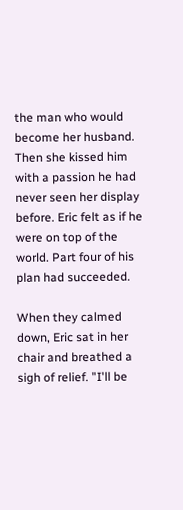the man who would become her husband. Then she kissed him with a passion he had never seen her display before. Eric felt as if he were on top of the world. Part four of his plan had succeeded.

When they calmed down, Eric sat in her chair and breathed a sigh of relief. "I'll be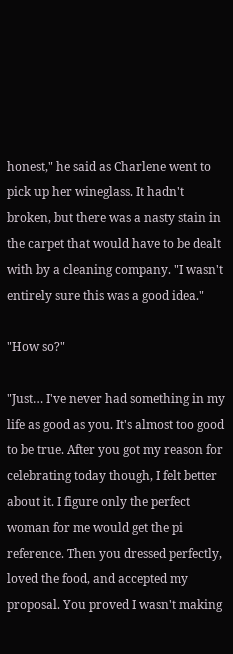honest," he said as Charlene went to pick up her wineglass. It hadn't broken, but there was a nasty stain in the carpet that would have to be dealt with by a cleaning company. "I wasn't entirely sure this was a good idea."

"How so?"

"Just… I've never had something in my life as good as you. It's almost too good to be true. After you got my reason for celebrating today though, I felt better about it. I figure only the perfect woman for me would get the pi reference. Then you dressed perfectly, loved the food, and accepted my proposal. You proved I wasn't making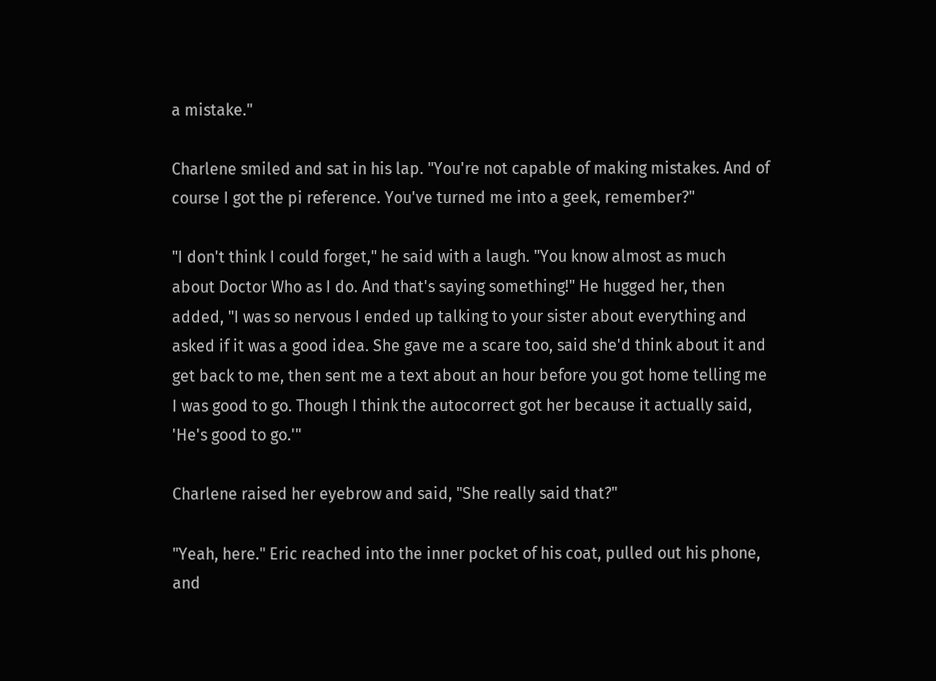a mistake."

Charlene smiled and sat in his lap. "You're not capable of making mistakes. And of course I got the pi reference. You've turned me into a geek, remember?"

"I don't think I could forget," he said with a laugh. "You know almost as much about Doctor Who as I do. And that's saying something!" He hugged her, then added, "I was so nervous I ended up talking to your sister about everything and asked if it was a good idea. She gave me a scare too, said she'd think about it and get back to me, then sent me a text about an hour before you got home telling me I was good to go. Though I think the autocorrect got her because it actually said, 'He's good to go.'"

Charlene raised her eyebrow and said, "She really said that?"

"Yeah, here." Eric reached into the inner pocket of his coat, pulled out his phone, and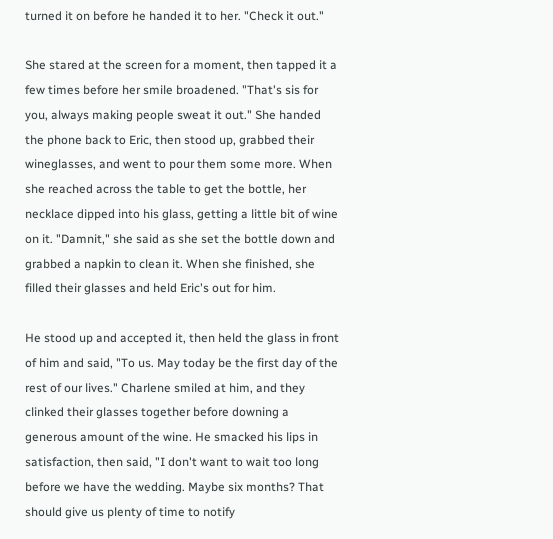turned it on before he handed it to her. "Check it out."

She stared at the screen for a moment, then tapped it a few times before her smile broadened. "That's sis for you, always making people sweat it out." She handed the phone back to Eric, then stood up, grabbed their wineglasses, and went to pour them some more. When she reached across the table to get the bottle, her necklace dipped into his glass, getting a little bit of wine on it. "Damnit," she said as she set the bottle down and grabbed a napkin to clean it. When she finished, she filled their glasses and held Eric's out for him.

He stood up and accepted it, then held the glass in front of him and said, "To us. May today be the first day of the rest of our lives." Charlene smiled at him, and they clinked their glasses together before downing a generous amount of the wine. He smacked his lips in satisfaction, then said, "I don't want to wait too long before we have the wedding. Maybe six months? That should give us plenty of time to notify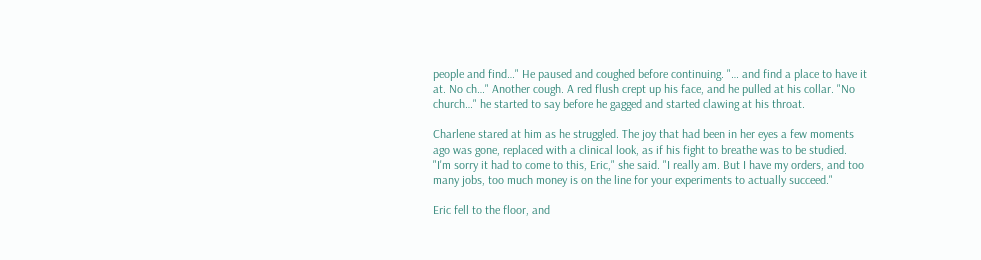people and find…" He paused and coughed before continuing. "… and find a place to have it at. No ch…" Another cough. A red flush crept up his face, and he pulled at his collar. "No church…" he started to say before he gagged and started clawing at his throat.

Charlene stared at him as he struggled. The joy that had been in her eyes a few moments ago was gone, replaced with a clinical look, as if his fight to breathe was to be studied. "I'm sorry it had to come to this, Eric," she said. "I really am. But I have my orders, and too many jobs, too much money is on the line for your experiments to actually succeed."

Eric fell to the floor, and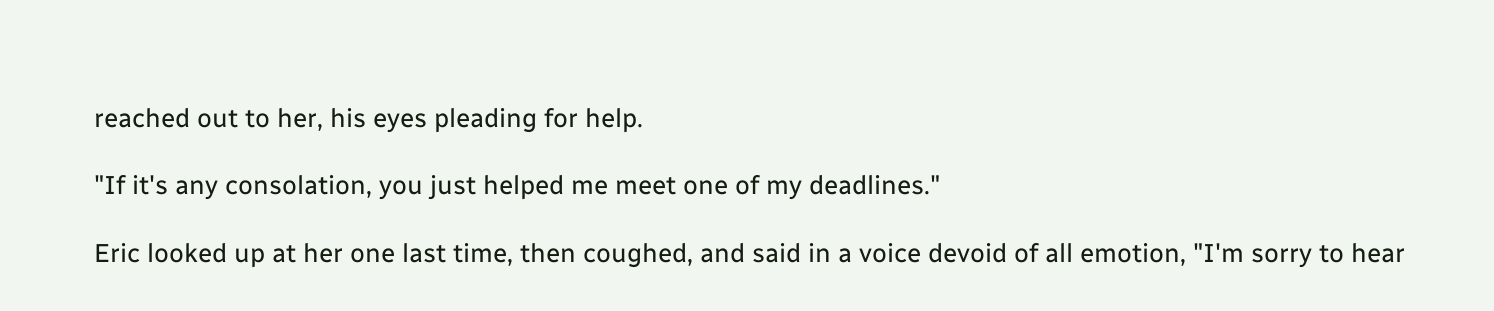reached out to her, his eyes pleading for help.

"If it's any consolation, you just helped me meet one of my deadlines."

Eric looked up at her one last time, then coughed, and said in a voice devoid of all emotion, "I'm sorry to hear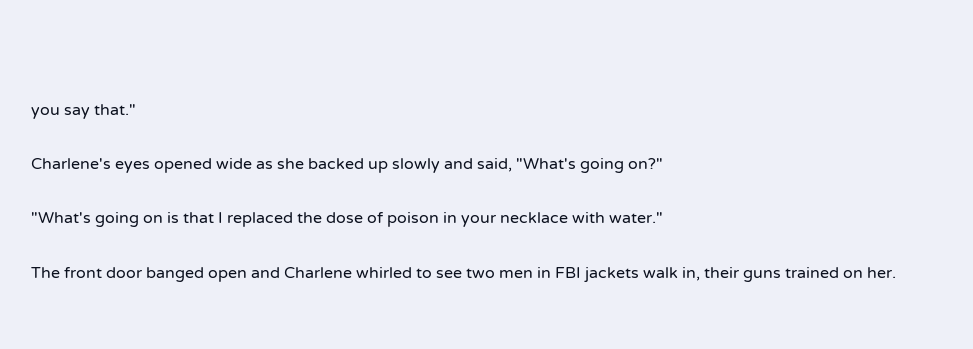you say that."

Charlene's eyes opened wide as she backed up slowly and said, "What's going on?"

"What's going on is that I replaced the dose of poison in your necklace with water."

The front door banged open and Charlene whirled to see two men in FBI jackets walk in, their guns trained on her.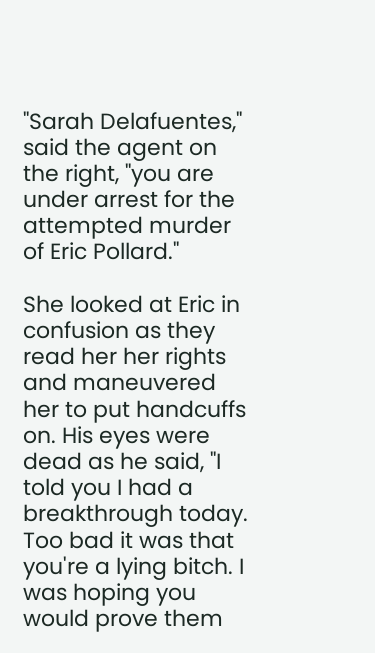"Sarah Delafuentes," said the agent on the right, "you are under arrest for the attempted murder of Eric Pollard."

She looked at Eric in confusion as they read her her rights and maneuvered her to put handcuffs on. His eyes were dead as he said, "I told you I had a breakthrough today. Too bad it was that you're a lying bitch. I was hoping you would prove them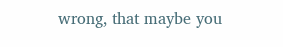wrong, that maybe you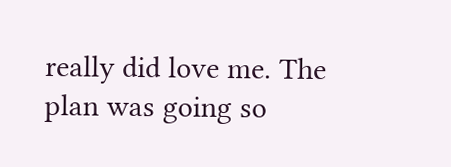really did love me. The plan was going so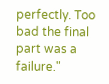perfectly. Too bad the final part was a failure."